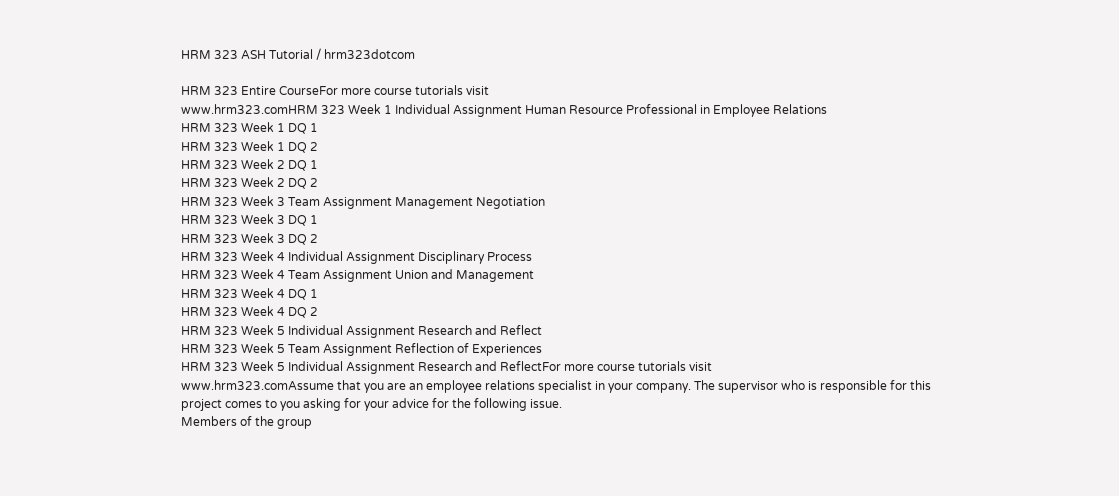HRM 323 ASH Tutorial / hrm323dotcom

HRM 323 Entire CourseFor more course tutorials visit
www.hrm323.comHRM 323 Week 1 Individual Assignment Human Resource Professional in Employee Relations
HRM 323 Week 1 DQ 1
HRM 323 Week 1 DQ 2
HRM 323 Week 2 DQ 1
HRM 323 Week 2 DQ 2
HRM 323 Week 3 Team Assignment Management Negotiation
HRM 323 Week 3 DQ 1
HRM 323 Week 3 DQ 2
HRM 323 Week 4 Individual Assignment Disciplinary Process
HRM 323 Week 4 Team Assignment Union and Management
HRM 323 Week 4 DQ 1
HRM 323 Week 4 DQ 2
HRM 323 Week 5 Individual Assignment Research and Reflect
HRM 323 Week 5 Team Assignment Reflection of Experiences
HRM 323 Week 5 Individual Assignment Research and ReflectFor more course tutorials visit
www.hrm323.comAssume that you are an employee relations specialist in your company. The supervisor who is responsible for this project comes to you asking for your advice for the following issue.
Members of the group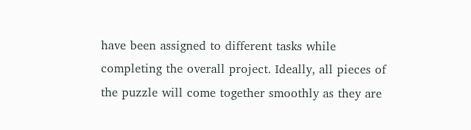have been assigned to different tasks while completing the overall project. Ideally, all pieces of the puzzle will come together smoothly as they are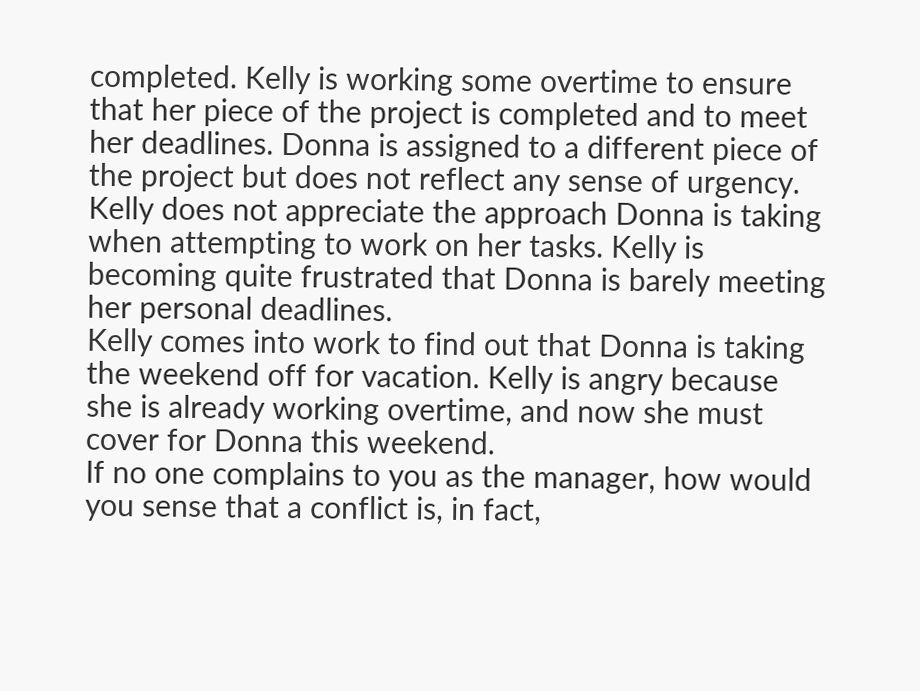completed. Kelly is working some overtime to ensure that her piece of the project is completed and to meet her deadlines. Donna is assigned to a different piece of the project but does not reflect any sense of urgency. Kelly does not appreciate the approach Donna is taking when attempting to work on her tasks. Kelly is becoming quite frustrated that Donna is barely meeting her personal deadlines.
Kelly comes into work to find out that Donna is taking the weekend off for vacation. Kelly is angry because she is already working overtime, and now she must cover for Donna this weekend.
If no one complains to you as the manager, how would you sense that a conflict is, in fact,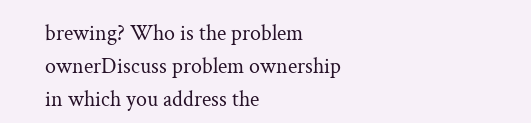brewing? Who is the problem ownerDiscuss problem ownership in which you address the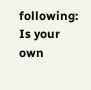following:
Is your own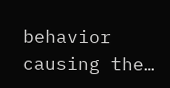behavior causing the…